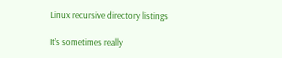Linux recursive directory listings

It’s sometimes really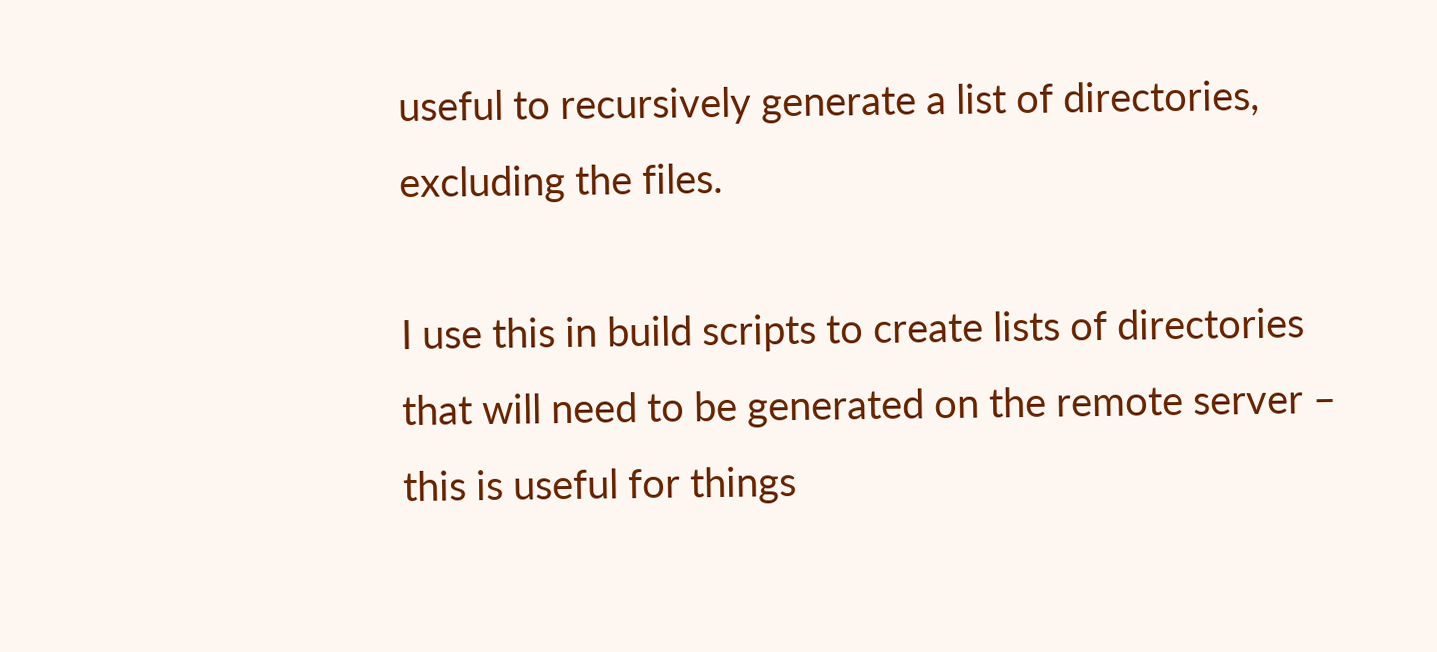useful to recursively generate a list of directories, excluding the files.

I use this in build scripts to create lists of directories that will need to be generated on the remote server – this is useful for things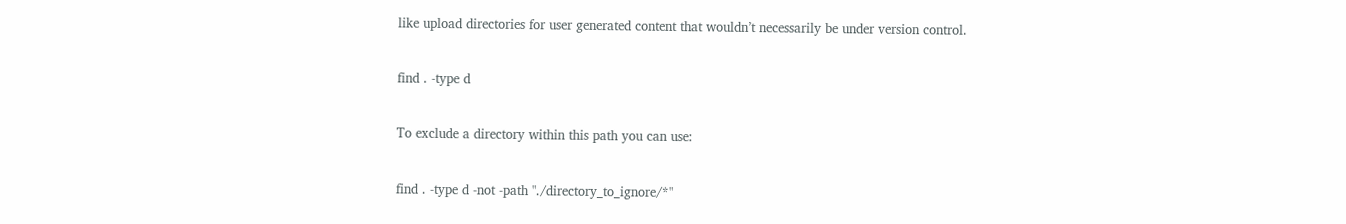like upload directories for user generated content that wouldn’t necessarily be under version control.

find . -type d

To exclude a directory within this path you can use:

find . -type d -not -path "./directory_to_ignore/*"